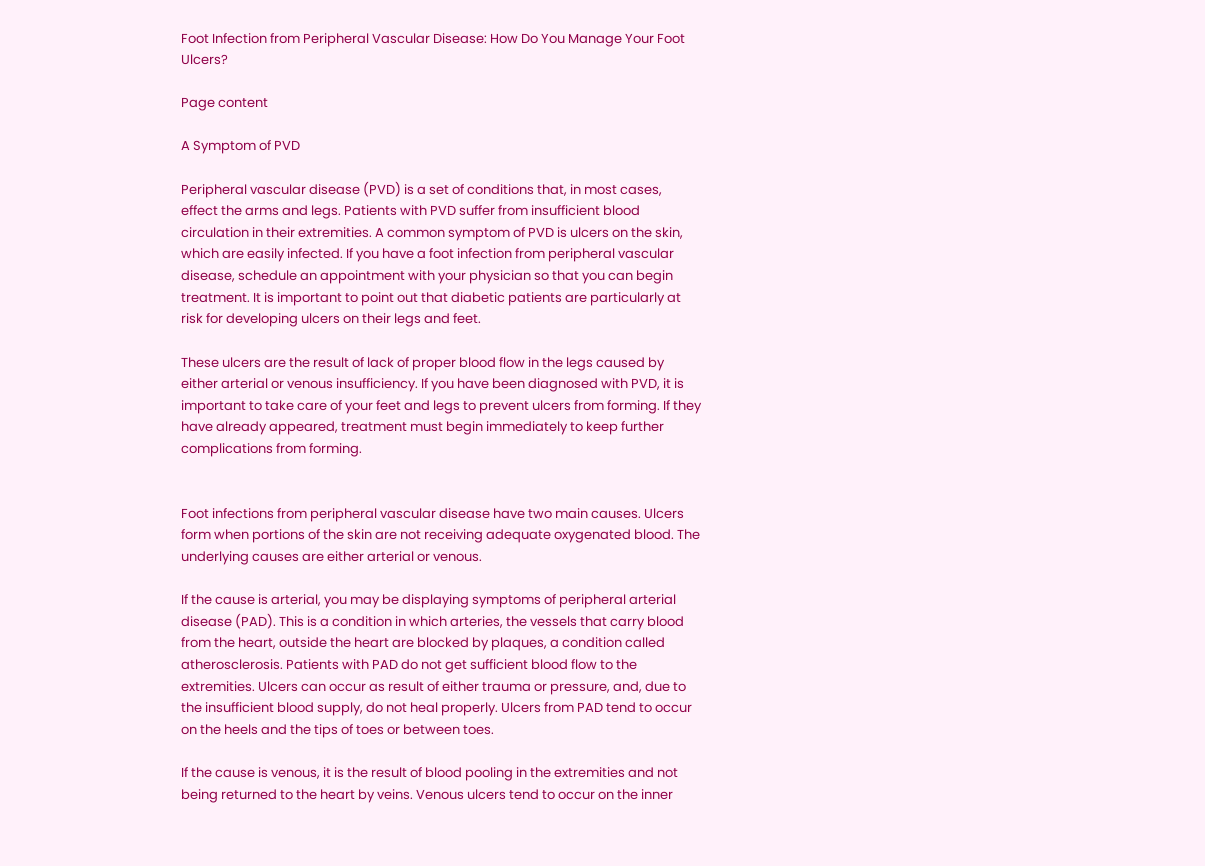Foot Infection from Peripheral Vascular Disease: How Do You Manage Your Foot Ulcers?

Page content

A Symptom of PVD

Peripheral vascular disease (PVD) is a set of conditions that, in most cases, effect the arms and legs. Patients with PVD suffer from insufficient blood circulation in their extremities. A common symptom of PVD is ulcers on the skin, which are easily infected. If you have a foot infection from peripheral vascular disease, schedule an appointment with your physician so that you can begin treatment. It is important to point out that diabetic patients are particularly at risk for developing ulcers on their legs and feet.

These ulcers are the result of lack of proper blood flow in the legs caused by either arterial or venous insufficiency. If you have been diagnosed with PVD, it is important to take care of your feet and legs to prevent ulcers from forming. If they have already appeared, treatment must begin immediately to keep further complications from forming.


Foot infections from peripheral vascular disease have two main causes. Ulcers form when portions of the skin are not receiving adequate oxygenated blood. The underlying causes are either arterial or venous.

If the cause is arterial, you may be displaying symptoms of peripheral arterial disease (PAD). This is a condition in which arteries, the vessels that carry blood from the heart, outside the heart are blocked by plaques, a condition called atherosclerosis. Patients with PAD do not get sufficient blood flow to the extremities. Ulcers can occur as result of either trauma or pressure, and, due to the insufficient blood supply, do not heal properly. Ulcers from PAD tend to occur on the heels and the tips of toes or between toes.

If the cause is venous, it is the result of blood pooling in the extremities and not being returned to the heart by veins. Venous ulcers tend to occur on the inner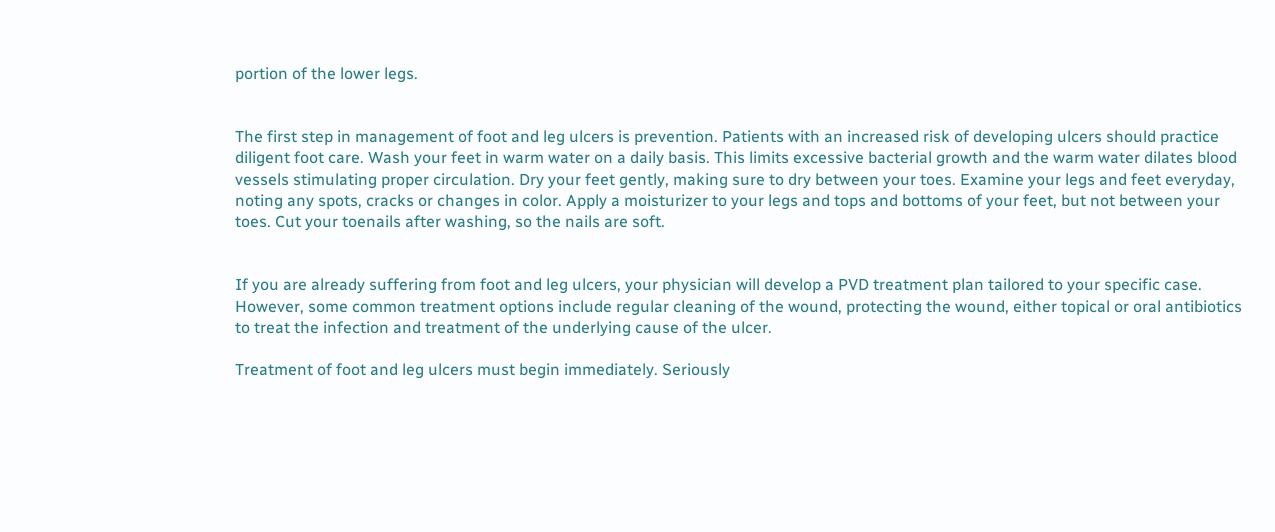portion of the lower legs.


The first step in management of foot and leg ulcers is prevention. Patients with an increased risk of developing ulcers should practice diligent foot care. Wash your feet in warm water on a daily basis. This limits excessive bacterial growth and the warm water dilates blood vessels stimulating proper circulation. Dry your feet gently, making sure to dry between your toes. Examine your legs and feet everyday, noting any spots, cracks or changes in color. Apply a moisturizer to your legs and tops and bottoms of your feet, but not between your toes. Cut your toenails after washing, so the nails are soft.


If you are already suffering from foot and leg ulcers, your physician will develop a PVD treatment plan tailored to your specific case. However, some common treatment options include regular cleaning of the wound, protecting the wound, either topical or oral antibiotics to treat the infection and treatment of the underlying cause of the ulcer.

Treatment of foot and leg ulcers must begin immediately. Seriously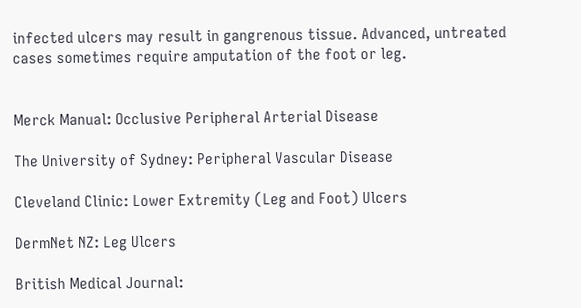infected ulcers may result in gangrenous tissue. Advanced, untreated cases sometimes require amputation of the foot or leg.


Merck Manual: Occlusive Peripheral Arterial Disease

The University of Sydney: Peripheral Vascular Disease

Cleveland Clinic: Lower Extremity (Leg and Foot) Ulcers

DermNet NZ: Leg Ulcers

British Medical Journal: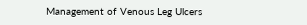Management of Venous Leg Ulcers